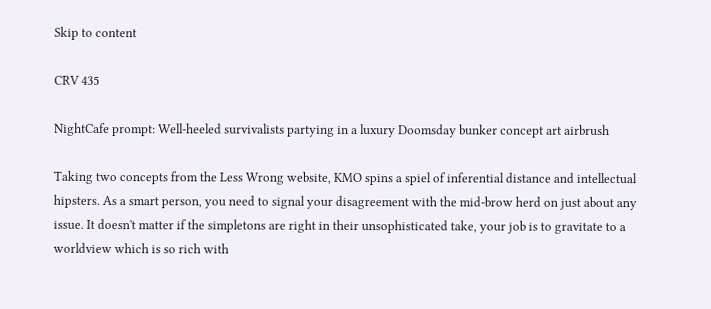Skip to content

CRV 435

NightCafe prompt: Well-heeled survivalists partying in a luxury Doomsday bunker concept art airbrush

Taking two concepts from the Less Wrong website, KMO spins a spiel of inferential distance and intellectual hipsters. As a smart person, you need to signal your disagreement with the mid-brow herd on just about any issue. It doesn't matter if the simpletons are right in their unsophisticated take, your job is to gravitate to a worldview which is so rich with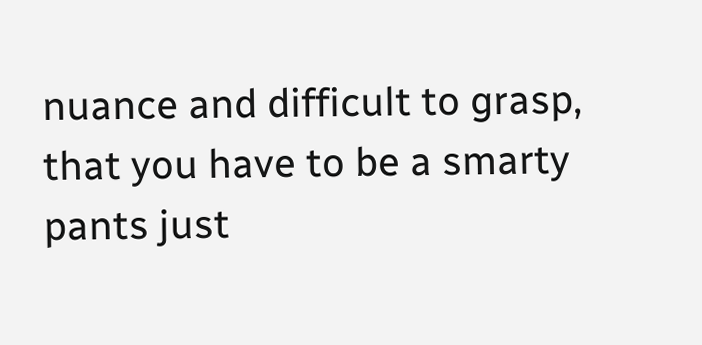nuance and difficult to grasp, that you have to be a smarty pants just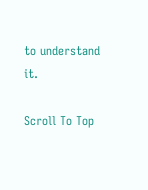to understand it.

Scroll To Top